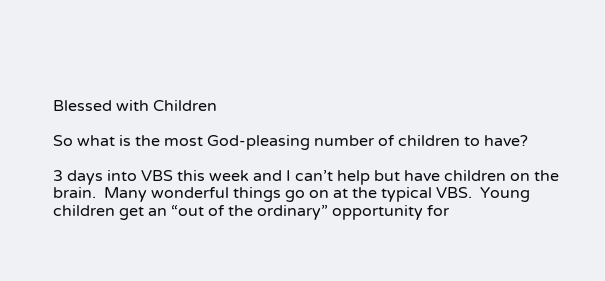Blessed with Children

So what is the most God-pleasing number of children to have?

3 days into VBS this week and I can’t help but have children on the brain.  Many wonderful things go on at the typical VBS.  Young children get an “out of the ordinary” opportunity for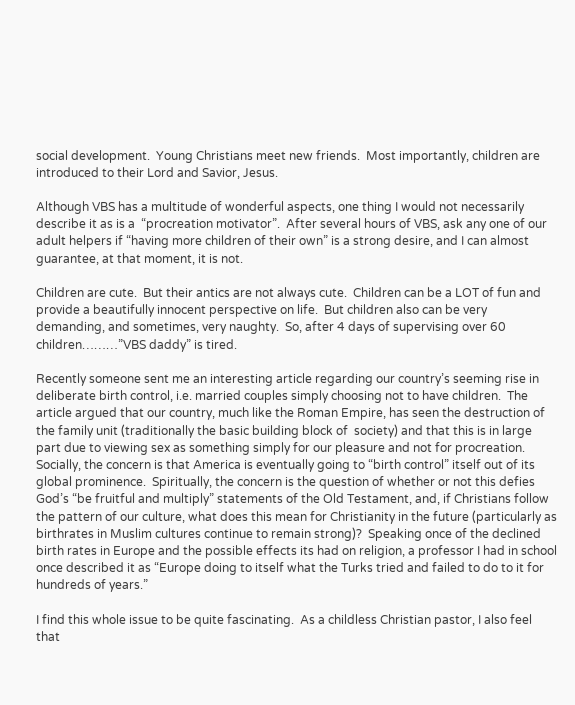social development.  Young Christians meet new friends.  Most importantly, children are introduced to their Lord and Savior, Jesus.

Although VBS has a multitude of wonderful aspects, one thing I would not necessarily describe it as is a  “procreation motivator”.  After several hours of VBS, ask any one of our adult helpers if “having more children of their own” is a strong desire, and I can almost guarantee, at that moment, it is not.

Children are cute.  But their antics are not always cute.  Children can be a LOT of fun and provide a beautifully innocent perspective on life.  But children also can be very demanding, and sometimes, very naughty.  So, after 4 days of supervising over 60 children………”VBS daddy” is tired.

Recently someone sent me an interesting article regarding our country’s seeming rise in deliberate birth control, i.e. married couples simply choosing not to have children.  The article argued that our country, much like the Roman Empire, has seen the destruction of the family unit (traditionally the basic building block of  society) and that this is in large part due to viewing sex as something simply for our pleasure and not for procreation.  Socially, the concern is that America is eventually going to “birth control” itself out of its global prominence.  Spiritually, the concern is the question of whether or not this defies God’s “be fruitful and multiply” statements of the Old Testament, and, if Christians follow the pattern of our culture, what does this mean for Christianity in the future (particularly as birthrates in Muslim cultures continue to remain strong)?  Speaking once of the declined birth rates in Europe and the possible effects its had on religion, a professor I had in school once described it as “Europe doing to itself what the Turks tried and failed to do to it for hundreds of years.”

I find this whole issue to be quite fascinating.  As a childless Christian pastor, I also feel that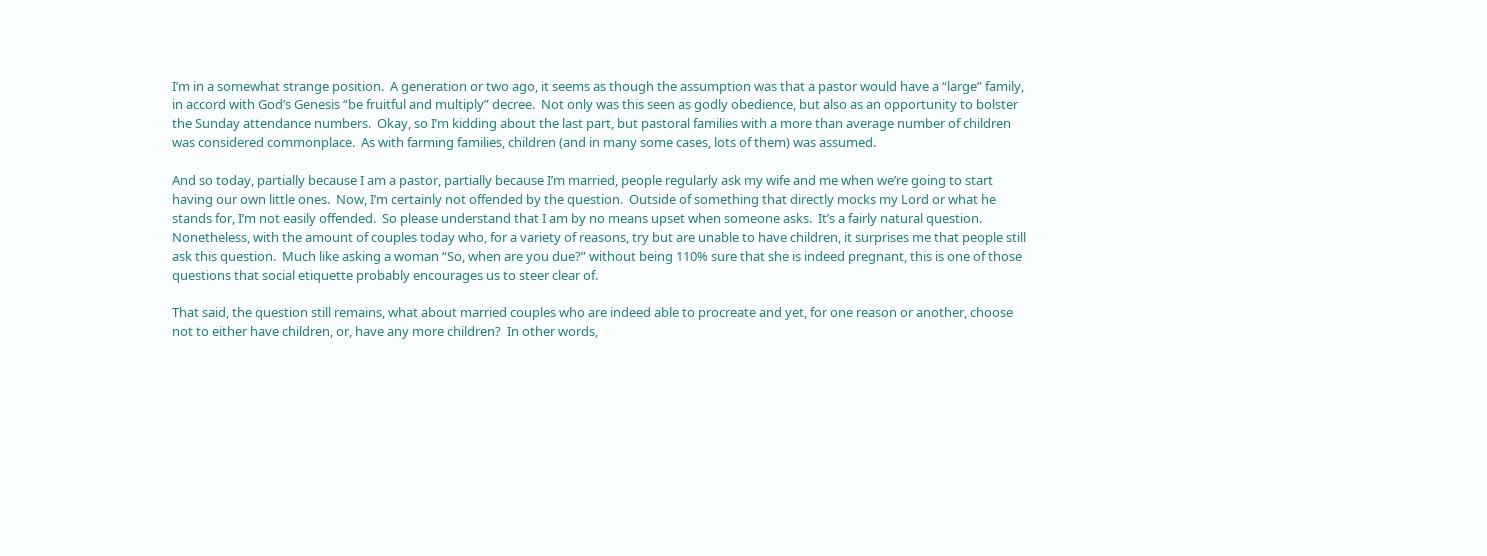I’m in a somewhat strange position.  A generation or two ago, it seems as though the assumption was that a pastor would have a “large” family, in accord with God’s Genesis “be fruitful and multiply” decree.  Not only was this seen as godly obedience, but also as an opportunity to bolster the Sunday attendance numbers.  Okay, so I’m kidding about the last part, but pastoral families with a more than average number of children was considered commonplace.  As with farming families, children (and in many some cases, lots of them) was assumed.

And so today, partially because I am a pastor, partially because I’m married, people regularly ask my wife and me when we’re going to start having our own little ones.  Now, I’m certainly not offended by the question.  Outside of something that directly mocks my Lord or what he stands for, I’m not easily offended.  So please understand that I am by no means upset when someone asks.  It’s a fairly natural question.  Nonetheless, with the amount of couples today who, for a variety of reasons, try but are unable to have children, it surprises me that people still ask this question.  Much like asking a woman “So, when are you due?” without being 110% sure that she is indeed pregnant, this is one of those questions that social etiquette probably encourages us to steer clear of.

That said, the question still remains, what about married couples who are indeed able to procreate and yet, for one reason or another, choose not to either have children, or, have any more children?  In other words,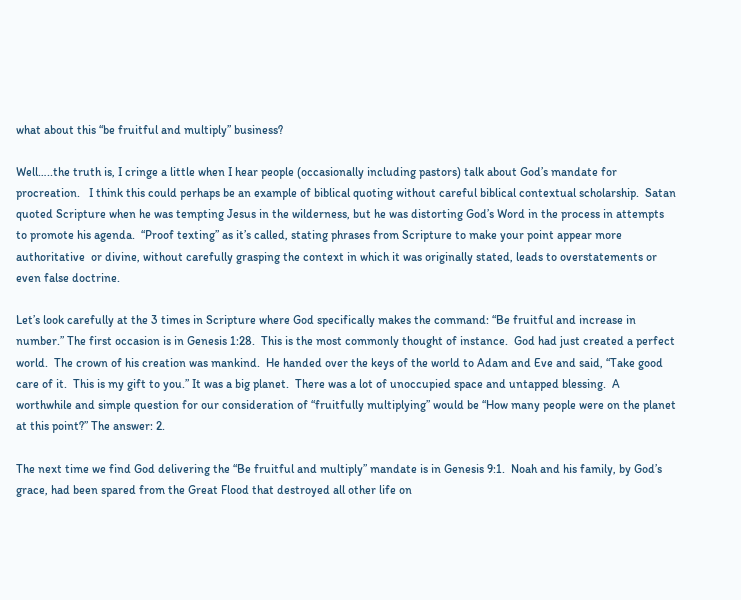what about this “be fruitful and multiply” business?

Well…..the truth is, I cringe a little when I hear people (occasionally including pastors) talk about God’s mandate for procreation.   I think this could perhaps be an example of biblical quoting without careful biblical contextual scholarship.  Satan quoted Scripture when he was tempting Jesus in the wilderness, but he was distorting God’s Word in the process in attempts to promote his agenda.  “Proof texting” as it’s called, stating phrases from Scripture to make your point appear more authoritative  or divine, without carefully grasping the context in which it was originally stated, leads to overstatements or even false doctrine.

Let’s look carefully at the 3 times in Scripture where God specifically makes the command: “Be fruitful and increase in number.” The first occasion is in Genesis 1:28.  This is the most commonly thought of instance.  God had just created a perfect world.  The crown of his creation was mankind.  He handed over the keys of the world to Adam and Eve and said, “Take good care of it.  This is my gift to you.” It was a big planet.  There was a lot of unoccupied space and untapped blessing.  A worthwhile and simple question for our consideration of “fruitfully multiplying” would be “How many people were on the planet at this point?” The answer: 2.

The next time we find God delivering the “Be fruitful and multiply” mandate is in Genesis 9:1.  Noah and his family, by God’s grace, had been spared from the Great Flood that destroyed all other life on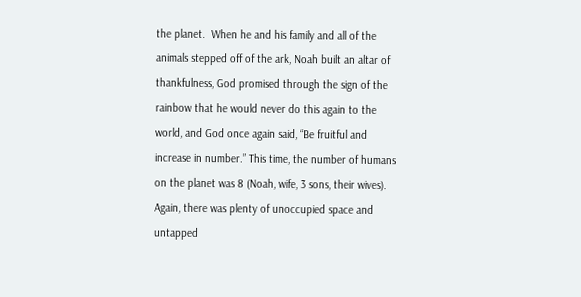the planet.  When he and his family and all of the animals stepped off of the ark, Noah built an altar of thankfulness, God promised through the sign of the rainbow that he would never do this again to the world, and God once again said, “Be fruitful and increase in number.” This time, the number of humans on the planet was 8 (Noah, wife, 3 sons, their wives).  Again, there was plenty of unoccupied space and untapped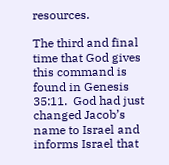resources.

The third and final time that God gives this command is found in Genesis 35:11.  God had just changed Jacob’s name to Israel and informs Israel that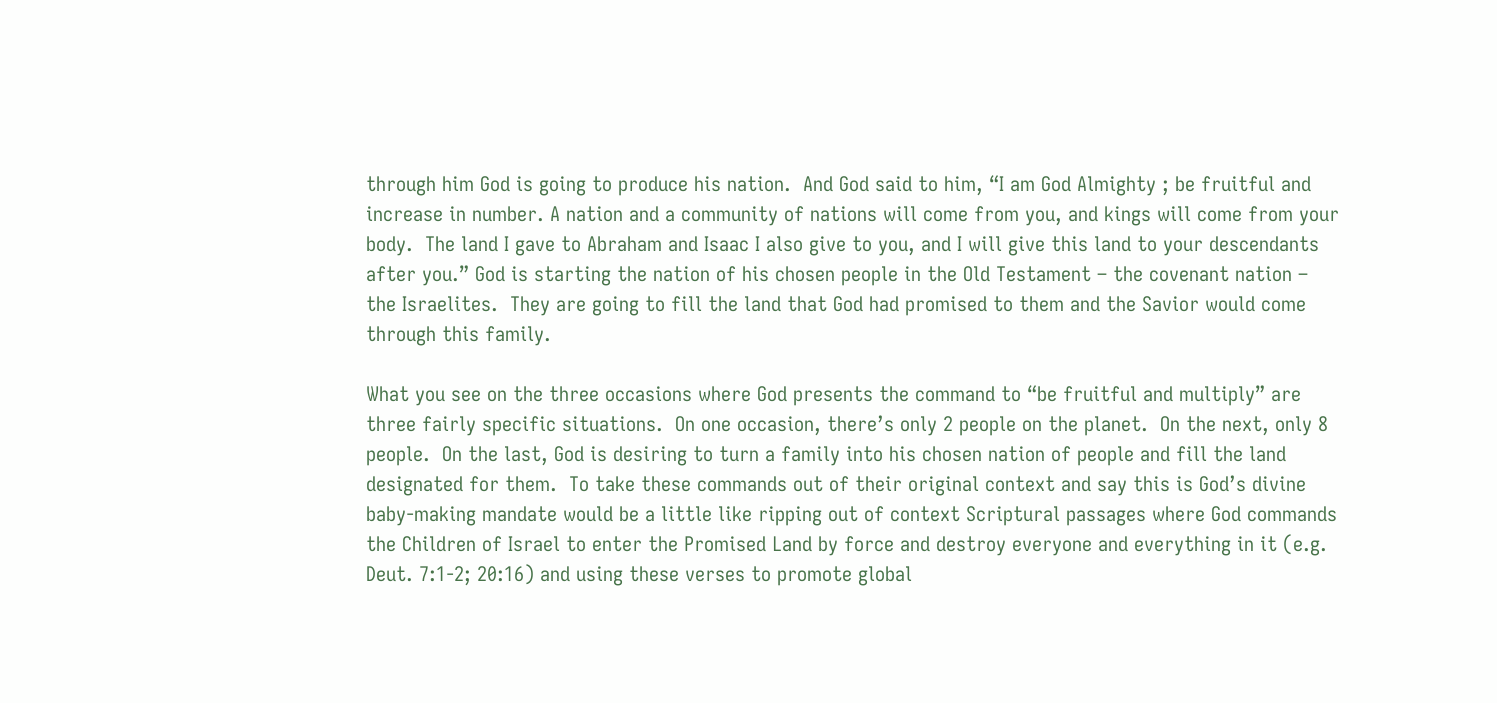through him God is going to produce his nation.  And God said to him, “I am God Almighty ; be fruitful and increase in number. A nation and a community of nations will come from you, and kings will come from your body.  The land I gave to Abraham and Isaac I also give to you, and I will give this land to your descendants after you.” God is starting the nation of his chosen people in the Old Testament – the covenant nation – the Israelites.  They are going to fill the land that God had promised to them and the Savior would come through this family.

What you see on the three occasions where God presents the command to “be fruitful and multiply” are three fairly specific situations.  On one occasion, there’s only 2 people on the planet.  On the next, only 8 people.  On the last, God is desiring to turn a family into his chosen nation of people and fill the land designated for them.  To take these commands out of their original context and say this is God’s divine baby-making mandate would be a little like ripping out of context Scriptural passages where God commands the Children of Israel to enter the Promised Land by force and destroy everyone and everything in it (e.g. Deut. 7:1-2; 20:16) and using these verses to promote global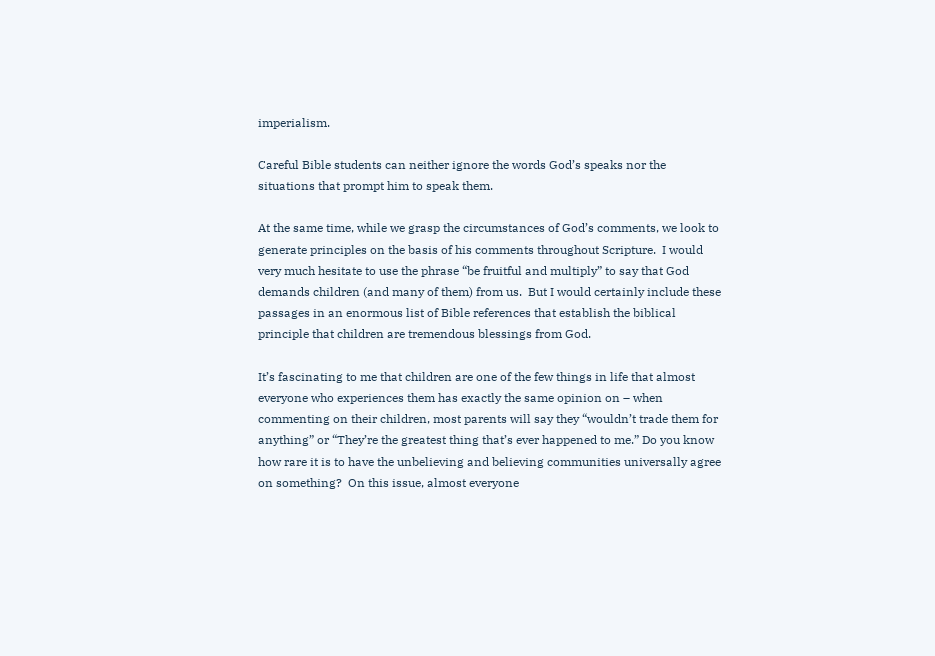imperialism.

Careful Bible students can neither ignore the words God’s speaks nor the situations that prompt him to speak them.

At the same time, while we grasp the circumstances of God’s comments, we look to generate principles on the basis of his comments throughout Scripture.  I would very much hesitate to use the phrase “be fruitful and multiply” to say that God demands children (and many of them) from us.  But I would certainly include these passages in an enormous list of Bible references that establish the biblical principle that children are tremendous blessings from God.

It’s fascinating to me that children are one of the few things in life that almost everyone who experiences them has exactly the same opinion on – when commenting on their children, most parents will say they “wouldn’t trade them for anything” or “They’re the greatest thing that’s ever happened to me.” Do you know how rare it is to have the unbelieving and believing communities universally agree on something?  On this issue, almost everyone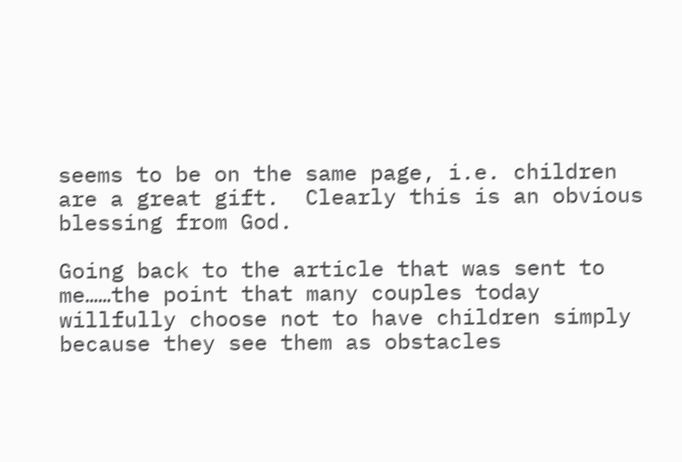seems to be on the same page, i.e. children are a great gift.  Clearly this is an obvious blessing from God.

Going back to the article that was sent to me……the point that many couples today willfully choose not to have children simply because they see them as obstacles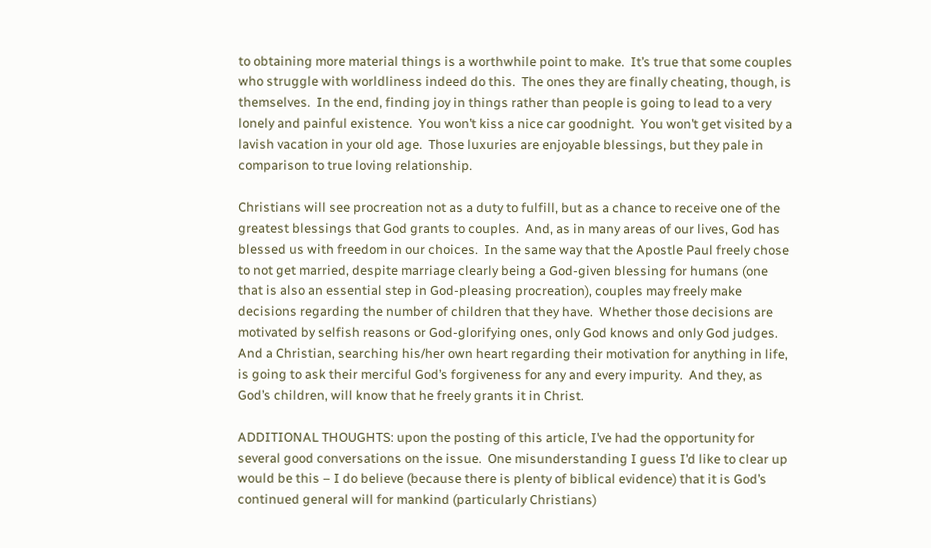to obtaining more material things is a worthwhile point to make.  It’s true that some couples who struggle with worldliness indeed do this.  The ones they are finally cheating, though, is themselves.  In the end, finding joy in things rather than people is going to lead to a very lonely and painful existence.  You won’t kiss a nice car goodnight.  You won’t get visited by a lavish vacation in your old age.  Those luxuries are enjoyable blessings, but they pale in comparison to true loving relationship.

Christians will see procreation not as a duty to fulfill, but as a chance to receive one of the greatest blessings that God grants to couples.  And, as in many areas of our lives, God has blessed us with freedom in our choices.  In the same way that the Apostle Paul freely chose to not get married, despite marriage clearly being a God-given blessing for humans (one that is also an essential step in God-pleasing procreation), couples may freely make decisions regarding the number of children that they have.  Whether those decisions are motivated by selfish reasons or God-glorifying ones, only God knows and only God judges.  And a Christian, searching his/her own heart regarding their motivation for anything in life, is going to ask their merciful God’s forgiveness for any and every impurity.  And they, as God’s children, will know that he freely grants it in Christ.

ADDITIONAL THOUGHTS: upon the posting of this article, I’ve had the opportunity for several good conversations on the issue.  One misunderstanding I guess I’d like to clear up would be this – I do believe (because there is plenty of biblical evidence) that it is God’s continued general will for mankind (particularly Christians)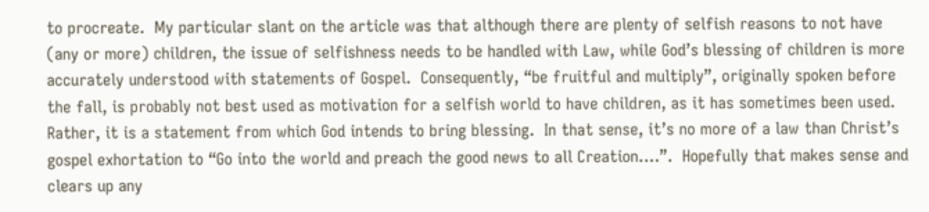to procreate.  My particular slant on the article was that although there are plenty of selfish reasons to not have (any or more) children, the issue of selfishness needs to be handled with Law, while God’s blessing of children is more accurately understood with statements of Gospel.  Consequently, “be fruitful and multiply”, originally spoken before the fall, is probably not best used as motivation for a selfish world to have children, as it has sometimes been used.  Rather, it is a statement from which God intends to bring blessing.  In that sense, it’s no more of a law than Christ’s gospel exhortation to “Go into the world and preach the good news to all Creation….”.  Hopefully that makes sense and clears up any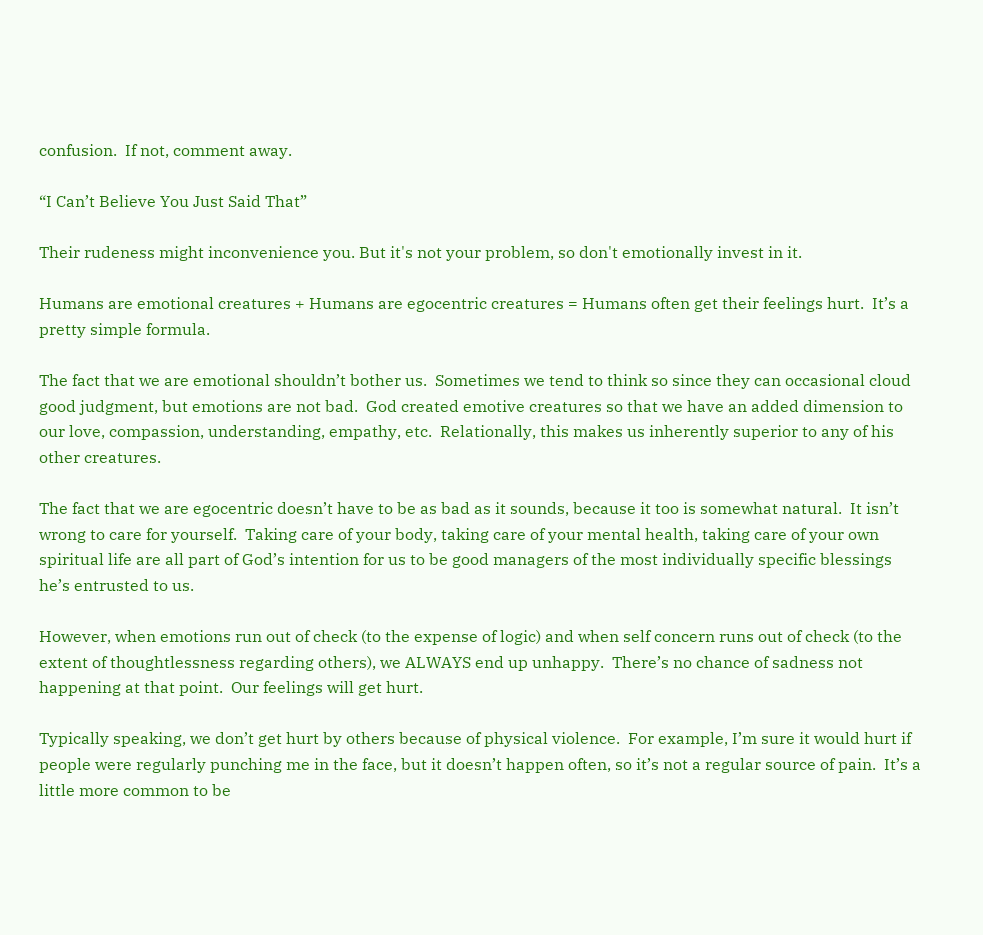confusion.  If not, comment away.

“I Can’t Believe You Just Said That”

Their rudeness might inconvenience you. But it's not your problem, so don't emotionally invest in it.

Humans are emotional creatures + Humans are egocentric creatures = Humans often get their feelings hurt.  It’s a pretty simple formula.

The fact that we are emotional shouldn’t bother us.  Sometimes we tend to think so since they can occasional cloud good judgment, but emotions are not bad.  God created emotive creatures so that we have an added dimension to our love, compassion, understanding, empathy, etc.  Relationally, this makes us inherently superior to any of his other creatures.

The fact that we are egocentric doesn’t have to be as bad as it sounds, because it too is somewhat natural.  It isn’t wrong to care for yourself.  Taking care of your body, taking care of your mental health, taking care of your own spiritual life are all part of God’s intention for us to be good managers of the most individually specific blessings he’s entrusted to us.

However, when emotions run out of check (to the expense of logic) and when self concern runs out of check (to the extent of thoughtlessness regarding others), we ALWAYS end up unhappy.  There’s no chance of sadness not happening at that point.  Our feelings will get hurt.

Typically speaking, we don’t get hurt by others because of physical violence.  For example, I’m sure it would hurt if people were regularly punching me in the face, but it doesn’t happen often, so it’s not a regular source of pain.  It’s a little more common to be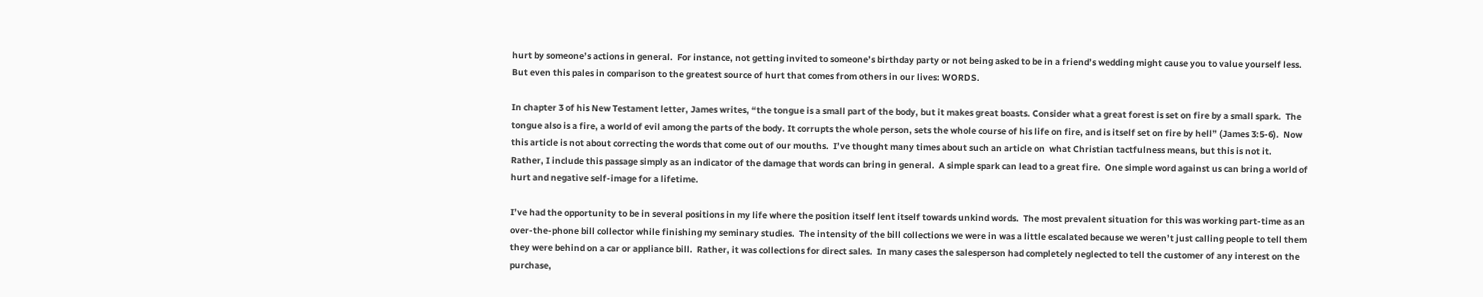hurt by someone’s actions in general.  For instance, not getting invited to someone’s birthday party or not being asked to be in a friend’s wedding might cause you to value yourself less.  But even this pales in comparison to the greatest source of hurt that comes from others in our lives: WORDS.

In chapter 3 of his New Testament letter, James writes, “the tongue is a small part of the body, but it makes great boasts. Consider what a great forest is set on fire by a small spark.  The tongue also is a fire, a world of evil among the parts of the body. It corrupts the whole person, sets the whole course of his life on fire, and is itself set on fire by hell” (James 3:5-6).  Now this article is not about correcting the words that come out of our mouths.  I’ve thought many times about such an article on  what Christian tactfulness means, but this is not it.  Rather, I include this passage simply as an indicator of the damage that words can bring in general.  A simple spark can lead to a great fire.  One simple word against us can bring a world of hurt and negative self-image for a lifetime.

I’ve had the opportunity to be in several positions in my life where the position itself lent itself towards unkind words.  The most prevalent situation for this was working part-time as an over-the-phone bill collector while finishing my seminary studies.  The intensity of the bill collections we were in was a little escalated because we weren’t just calling people to tell them they were behind on a car or appliance bill.  Rather, it was collections for direct sales.  In many cases the salesperson had completely neglected to tell the customer of any interest on the purchase,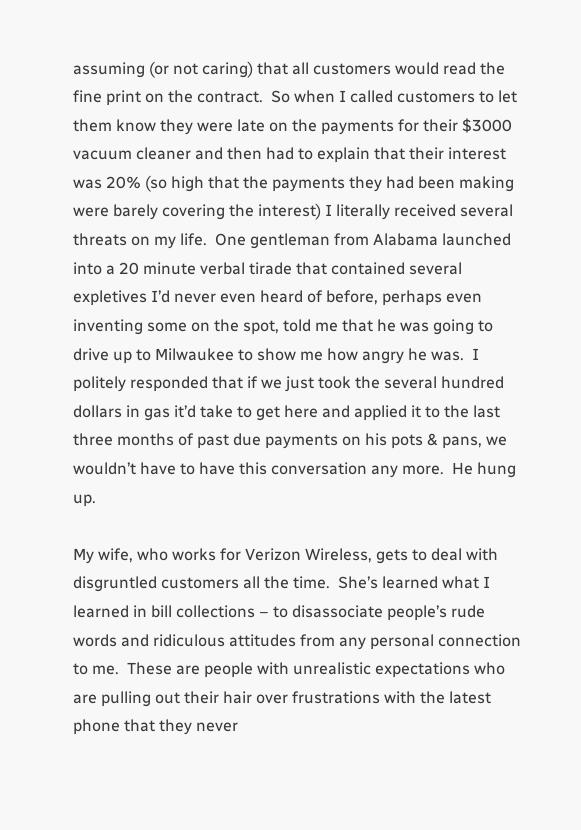assuming (or not caring) that all customers would read the fine print on the contract.  So when I called customers to let them know they were late on the payments for their $3000 vacuum cleaner and then had to explain that their interest was 20% (so high that the payments they had been making were barely covering the interest) I literally received several threats on my life.  One gentleman from Alabama launched into a 20 minute verbal tirade that contained several expletives I’d never even heard of before, perhaps even inventing some on the spot, told me that he was going to drive up to Milwaukee to show me how angry he was.  I politely responded that if we just took the several hundred dollars in gas it’d take to get here and applied it to the last three months of past due payments on his pots & pans, we wouldn’t have to have this conversation any more.  He hung up.

My wife, who works for Verizon Wireless, gets to deal with disgruntled customers all the time.  She’s learned what I learned in bill collections – to disassociate people’s rude words and ridiculous attitudes from any personal connection to me.  These are people with unrealistic expectations who are pulling out their hair over frustrations with the latest phone that they never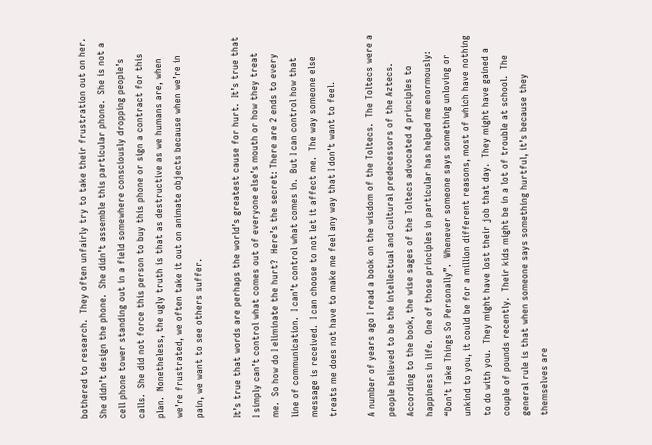bothered to research.  They often unfairly try to take their frustration out on her.  She didn’t design the phone.  She didn’t assemble this particular phone.  She is not a cell phone tower standing out in a field somewhere consciously dropping people’s calls.  She did not force this person to buy this phone or sign a contract for this plan.  Nonetheless, the ugly truth is that as destructive as we humans are, when we’re frustrated, we often take it out on animate objects because when we’re in pain, we want to see others suffer.

It’s true that words are perhaps the world’s greatest cause for hurt.  It’s true that I simply can’t control what comes out of everyone else’s mouth or how they treat me.  So how do I eliminate the hurt?  Here’s the secret: There are 2 ends to every line of communication.  I can’t control what comes in.  But I can control how that message is received.  I can choose to not let it affect me.  The way someone else treats me does not have to make me feel any way that I don’t want to feel.

A number of years ago I read a book on the wisdom of the Toltecs.  The Toltecs were a people believed to be the intellectual and cultural predecessors of the Aztecs.  According to the book, the wise sages of the Toltecs advocated 4 principles to happiness in life.  One of those principles in particular has helped me enormously: “Don’t Take Things So Personally”.  Whenever someone says something unloving or unkind to you, it could be for a million different reasons, most of which have nothing to do with you.  They might have lost their job that day.  They might have gained a couple of pounds recently.  Their kids might be in a lot of trouble at school.  The general rule is that when someone says something hurtful, it’s because they themselves are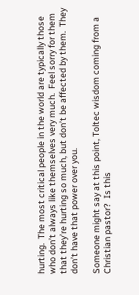hurting.  The most critical people in the world are typically those who don’t always like themselves very much.  Feel sorry for them that they’re hurting so much, but don’t be affected by them.  They don’t have that power over you.

Someone might say at this point, Toltec wisdom coming from a Christian pastor?  Is this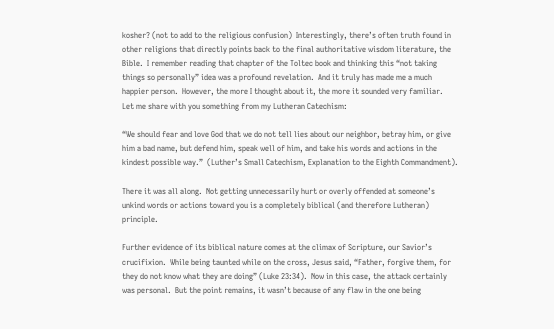kosher? (not to add to the religious confusion)  Interestingly, there’s often truth found in other religions that directly points back to the final authoritative wisdom literature, the Bible.  I remember reading that chapter of the Toltec book and thinking this “not taking things so personally” idea was a profound revelation.  And it truly has made me a much happier person.  However, the more I thought about it, the more it sounded very familiar.  Let me share with you something from my Lutheran Catechism:

“We should fear and love God that we do not tell lies about our neighbor, betray him, or give him a bad name, but defend him, speak well of him, and take his words and actions in the kindest possible way.”  (Luther’s Small Catechism, Explanation to the Eighth Commandment).

There it was all along.  Not getting unnecessarily hurt or overly offended at someone’s unkind words or actions toward you is a completely biblical (and therefore Lutheran) principle.

Further evidence of its biblical nature comes at the climax of Scripture, our Savior’s crucifixion.  While being taunted while on the cross, Jesus said, “Father, forgive them, for they do not know what they are doing” (Luke 23:34).  Now in this case, the attack certainly was personal.  But the point remains, it wasn’t because of any flaw in the one being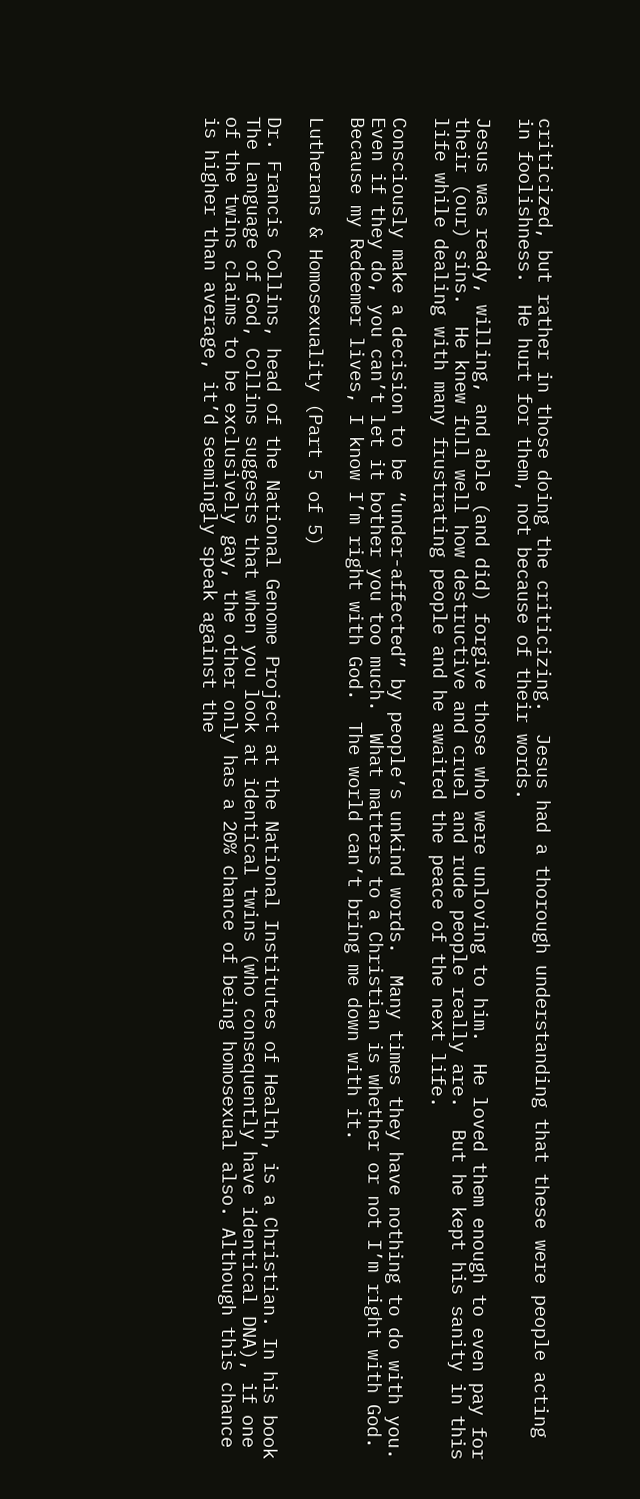criticized, but rather in those doing the criticizing.  Jesus had a thorough understanding that these were people acting in foolishness.  He hurt for them, not because of their words.

Jesus was ready, willing, and able (and did) forgive those who were unloving to him.  He loved them enough to even pay for their (our) sins.  He knew full well how destructive and cruel and rude people really are.  But he kept his sanity in this life while dealing with many frustrating people and he awaited the peace of the next life.

Consciously make a decision to be “under-affected” by people’s unkind words.  Many times they have nothing to do with you.  Even if they do, you can’t let it bother you too much.  What matters to a Christian is whether or not I’m right with God.  Because my Redeemer lives, I know I’m right with God.  The world can’t bring me down with it.

Lutherans & Homosexuality (Part 5 of 5)

Dr. Francis Collins, head of the National Genome Project at the National Institutes of Health, is a Christian. In his book The Language of God, Collins suggests that when you look at identical twins (who consequently have identical DNA), if one of the twins claims to be exclusively gay, the other only has a 20% chance of being homosexual also. Although this chance is higher than average, it’d seemingly speak against the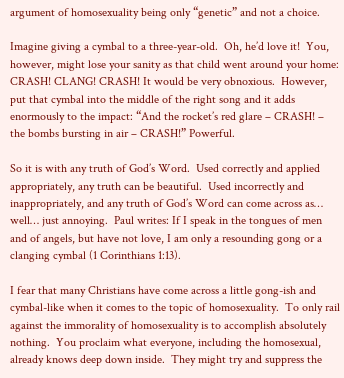argument of homosexuality being only “genetic” and not a choice.

Imagine giving a cymbal to a three-year-old.  Oh, he’d love it!  You, however, might lose your sanity as that child went around your home: CRASH! CLANG! CRASH! It would be very obnoxious.  However, put that cymbal into the middle of the right song and it adds enormously to the impact: “And the rocket’s red glare – CRASH! – the bombs bursting in air – CRASH!” Powerful.

So it is with any truth of God’s Word.  Used correctly and applied appropriately, any truth can be beautiful.  Used incorrectly and inappropriately, and any truth of God’s Word can come across as… well… just annoying.  Paul writes: If I speak in the tongues of men and of angels, but have not love, I am only a resounding gong or a clanging cymbal (1 Corinthians 1:13).

I fear that many Christians have come across a little gong-ish and cymbal-like when it comes to the topic of homosexuality.  To only rail against the immorality of homosexuality is to accomplish absolutely nothing.  You proclaim what everyone, including the homosexual, already knows deep down inside.  They might try and suppress the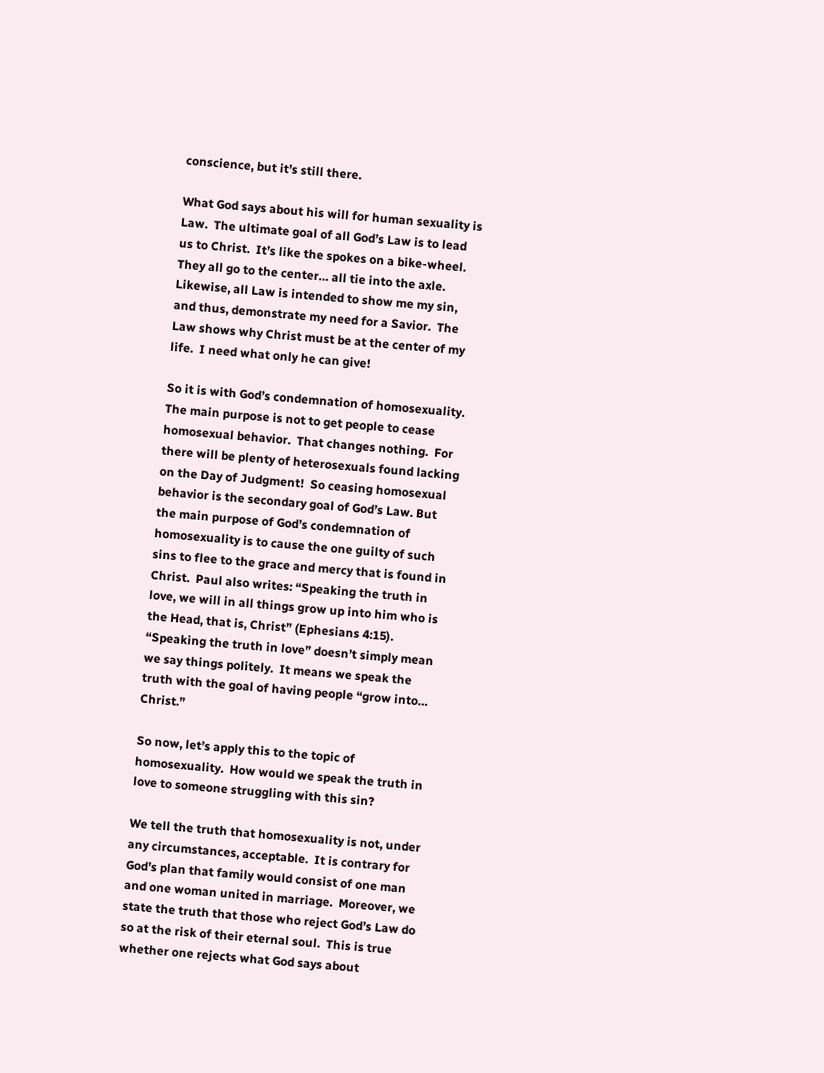conscience, but it’s still there.

What God says about his will for human sexuality is Law.  The ultimate goal of all God’s Law is to lead us to Christ.  It’s like the spokes on a bike-wheel.  They all go to the center… all tie into the axle.  Likewise, all Law is intended to show me my sin, and thus, demonstrate my need for a Savior.  The Law shows why Christ must be at the center of my life.  I need what only he can give!

So it is with God’s condemnation of homosexuality.  The main purpose is not to get people to cease homosexual behavior.  That changes nothing.  For there will be plenty of heterosexuals found lacking on the Day of Judgment!  So ceasing homosexual behavior is the secondary goal of God’s Law. But the main purpose of God’s condemnation of homosexuality is to cause the one guilty of such sins to flee to the grace and mercy that is found in Christ.  Paul also writes: “Speaking the truth in love, we will in all things grow up into him who is the Head, that is, Christ” (Ephesians 4:15).  “Speaking the truth in love” doesn’t simply mean we say things politely.  It means we speak the truth with the goal of having people “grow into… Christ.”

So now, let’s apply this to the topic of homosexuality.  How would we speak the truth in love to someone struggling with this sin?

We tell the truth that homosexuality is not, under any circumstances, acceptable.  It is contrary for God’s plan that family would consist of one man and one woman united in marriage.  Moreover, we state the truth that those who reject God’s Law do so at the risk of their eternal soul.  This is true whether one rejects what God says about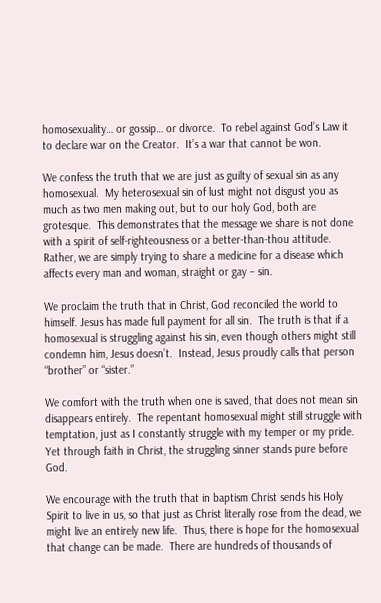homosexuality… or gossip… or divorce.  To rebel against God’s Law it to declare war on the Creator.  It’s a war that cannot be won.

We confess the truth that we are just as guilty of sexual sin as any homosexual.  My heterosexual sin of lust might not disgust you as much as two men making out, but to our holy God, both are grotesque.  This demonstrates that the message we share is not done with a spirit of self-righteousness or a better-than-thou attitude. Rather, we are simply trying to share a medicine for a disease which affects every man and woman, straight or gay – sin.

We proclaim the truth that in Christ, God reconciled the world to himself. Jesus has made full payment for all sin.  The truth is that if a homosexual is struggling against his sin, even though others might still condemn him, Jesus doesn’t.  Instead, Jesus proudly calls that person “brother” or “sister.”

We comfort with the truth when one is saved, that does not mean sin disappears entirely.  The repentant homosexual might still struggle with temptation, just as I constantly struggle with my temper or my pride.  Yet through faith in Christ, the struggling sinner stands pure before God.

We encourage with the truth that in baptism Christ sends his Holy Spirit to live in us, so that just as Christ literally rose from the dead, we might live an entirely new life.  Thus, there is hope for the homosexual that change can be made.  There are hundreds of thousands of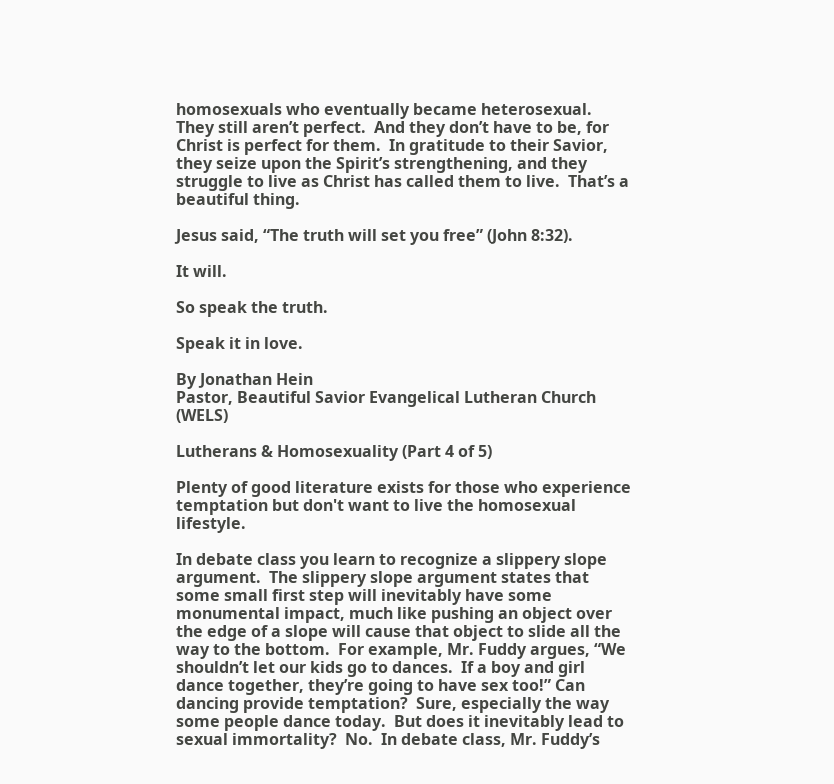homosexuals who eventually became heterosexual.  They still aren’t perfect.  And they don’t have to be, for Christ is perfect for them.  In gratitude to their Savior, they seize upon the Spirit’s strengthening, and they struggle to live as Christ has called them to live.  That’s a beautiful thing.

Jesus said, “The truth will set you free” (John 8:32).

It will.

So speak the truth.

Speak it in love.

By Jonathan Hein
Pastor, Beautiful Savior Evangelical Lutheran Church (WELS)

Lutherans & Homosexuality (Part 4 of 5)

Plenty of good literature exists for those who experience temptation but don't want to live the homosexual lifestyle.

In debate class you learn to recognize a slippery slope argument.  The slippery slope argument states that some small first step will inevitably have some monumental impact, much like pushing an object over the edge of a slope will cause that object to slide all the way to the bottom.  For example, Mr. Fuddy argues, “We shouldn’t let our kids go to dances.  If a boy and girl dance together, they’re going to have sex too!” Can dancing provide temptation?  Sure, especially the way some people dance today.  But does it inevitably lead to sexual immortality?  No.  In debate class, Mr. Fuddy’s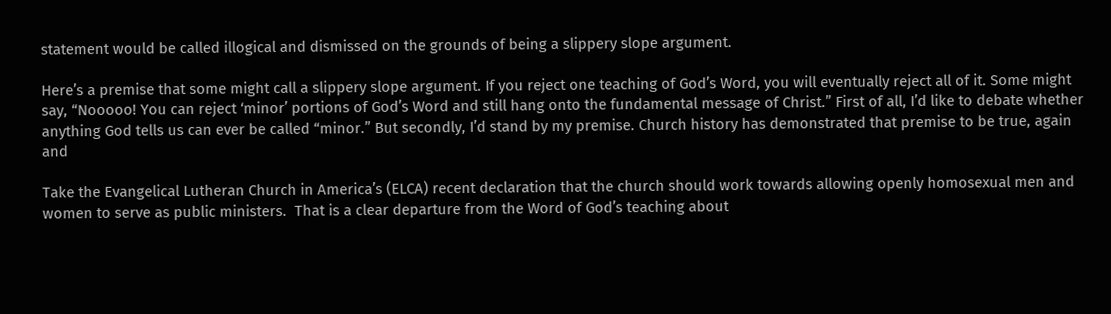statement would be called illogical and dismissed on the grounds of being a slippery slope argument.

Here’s a premise that some might call a slippery slope argument. If you reject one teaching of God’s Word, you will eventually reject all of it. Some might say, “Nooooo! You can reject ‘minor’ portions of God’s Word and still hang onto the fundamental message of Christ.” First of all, I’d like to debate whether anything God tells us can ever be called “minor.” But secondly, I’d stand by my premise. Church history has demonstrated that premise to be true, again and

Take the Evangelical Lutheran Church in America’s (ELCA) recent declaration that the church should work towards allowing openly homosexual men and women to serve as public ministers.  That is a clear departure from the Word of God’s teaching about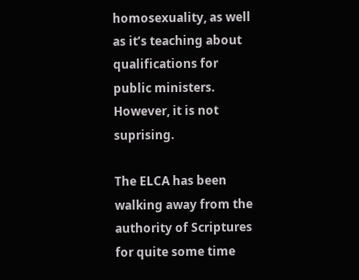homosexuality, as well as it’s teaching about qualifications for public ministers.  However, it is not suprising.

The ELCA has been walking away from the authority of Scriptures for quite some time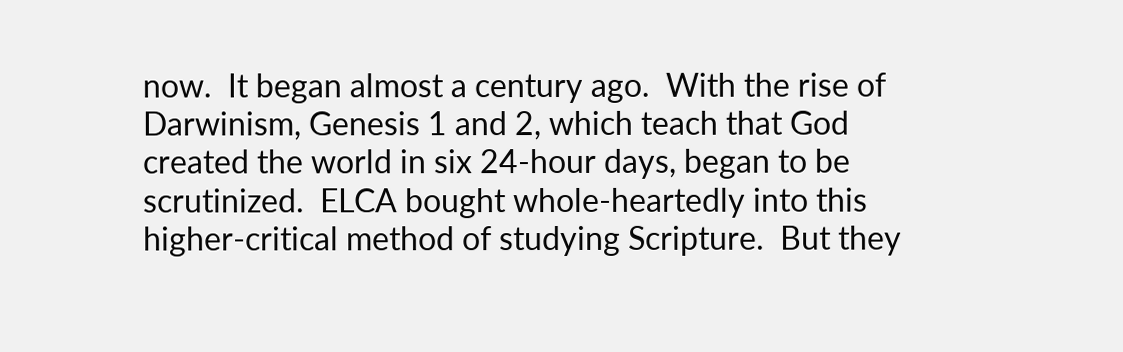now.  It began almost a century ago.  With the rise of Darwinism, Genesis 1 and 2, which teach that God created the world in six 24-hour days, began to be scrutinized.  ELCA bought whole-heartedly into this higher-critical method of studying Scripture.  But they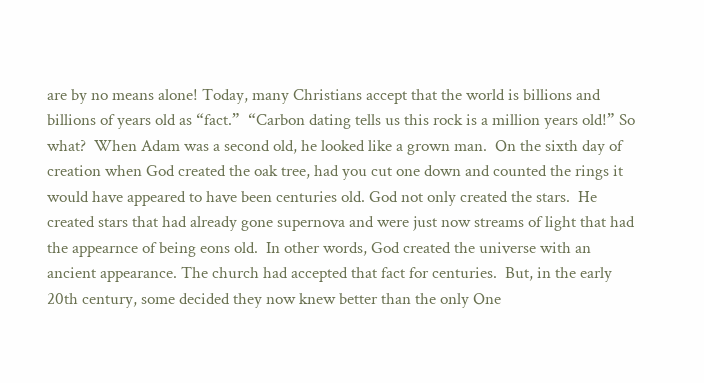are by no means alone! Today, many Christians accept that the world is billions and billions of years old as “fact.”  “Carbon dating tells us this rock is a million years old!” So what?  When Adam was a second old, he looked like a grown man.  On the sixth day of creation when God created the oak tree, had you cut one down and counted the rings it would have appeared to have been centuries old. God not only created the stars.  He created stars that had already gone supernova and were just now streams of light that had the appearnce of being eons old.  In other words, God created the universe with an ancient appearance. The church had accepted that fact for centuries.  But, in the early 20th century, some decided they now knew better than the only One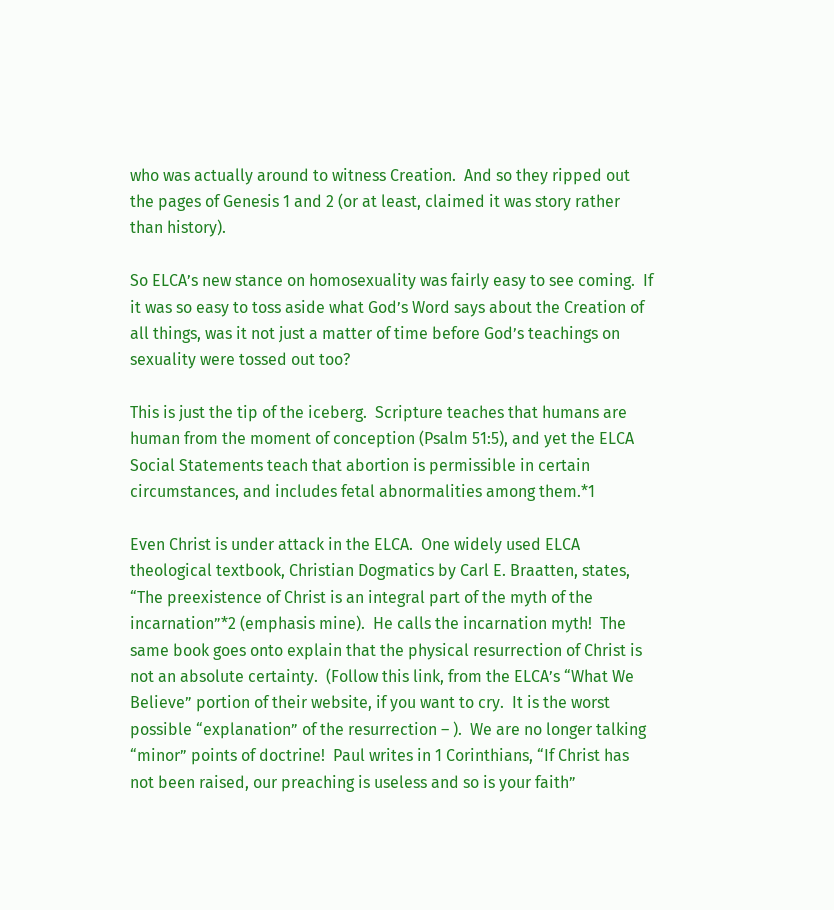who was actually around to witness Creation.  And so they ripped out the pages of Genesis 1 and 2 (or at least, claimed it was story rather than history).

So ELCA’s new stance on homosexuality was fairly easy to see coming.  If it was so easy to toss aside what God’s Word says about the Creation of all things, was it not just a matter of time before God’s teachings on sexuality were tossed out too?

This is just the tip of the iceberg.  Scripture teaches that humans are human from the moment of conception (Psalm 51:5), and yet the ELCA Social Statements teach that abortion is permissible in certain circumstances, and includes fetal abnormalities among them.*1

Even Christ is under attack in the ELCA.  One widely used ELCA theological textbook, Christian Dogmatics by Carl E. Braatten, states, “The preexistence of Christ is an integral part of the myth of the incarnation”*2 (emphasis mine).  He calls the incarnation myth!  The same book goes onto explain that the physical resurrection of Christ is not an absolute certainty.  (Follow this link, from the ELCA’s “What We Believe” portion of their website, if you want to cry.  It is the worst possible “explanation” of the resurrection – ).  We are no longer talking “minor” points of doctrine!  Paul writes in 1 Corinthians, “If Christ has not been raised, our preaching is useless and so is your faith”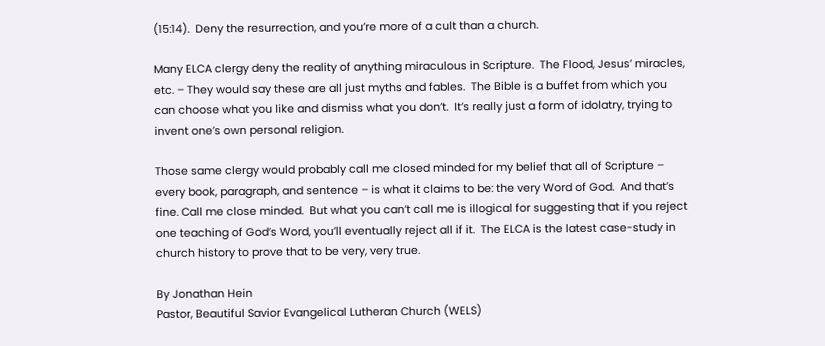(15:14).  Deny the resurrection, and you’re more of a cult than a church.

Many ELCA clergy deny the reality of anything miraculous in Scripture.  The Flood, Jesus’ miracles, etc. – They would say these are all just myths and fables.  The Bible is a buffet from which you can choose what you like and dismiss what you don’t.  It’s really just a form of idolatry, trying to invent one’s own personal religion.

Those same clergy would probably call me closed minded for my belief that all of Scripture – every book, paragraph, and sentence – is what it claims to be: the very Word of God.  And that’s fine. Call me close minded.  But what you can’t call me is illogical for suggesting that if you reject one teaching of God’s Word, you’ll eventually reject all if it.  The ELCA is the latest case-study in church history to prove that to be very, very true.

By Jonathan Hein
Pastor, Beautiful Savior Evangelical Lutheran Church (WELS)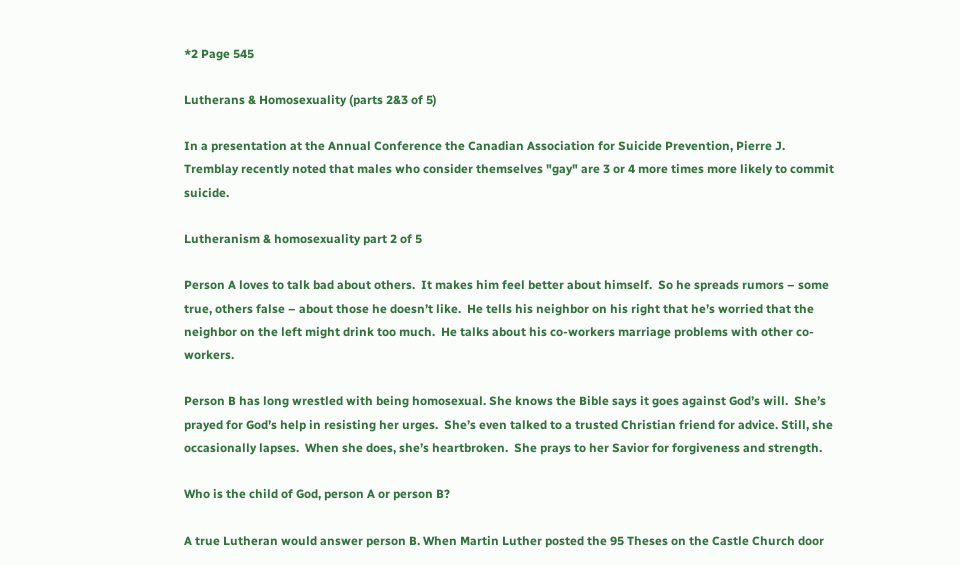*2 Page 545

Lutherans & Homosexuality (parts 2&3 of 5)

In a presentation at the Annual Conference the Canadian Association for Suicide Prevention, Pierre J. Tremblay recently noted that males who consider themselves "gay" are 3 or 4 more times more likely to commit suicide.

Lutheranism & homosexuality part 2 of 5

Person A loves to talk bad about others.  It makes him feel better about himself.  So he spreads rumors – some true, others false – about those he doesn’t like.  He tells his neighbor on his right that he’s worried that the neighbor on the left might drink too much.  He talks about his co-workers marriage problems with other co-workers.

Person B has long wrestled with being homosexual. She knows the Bible says it goes against God’s will.  She’s prayed for God’s help in resisting her urges.  She’s even talked to a trusted Christian friend for advice. Still, she occasionally lapses.  When she does, she’s heartbroken.  She prays to her Savior for forgiveness and strength.

Who is the child of God, person A or person B?

A true Lutheran would answer person B. When Martin Luther posted the 95 Theses on the Castle Church door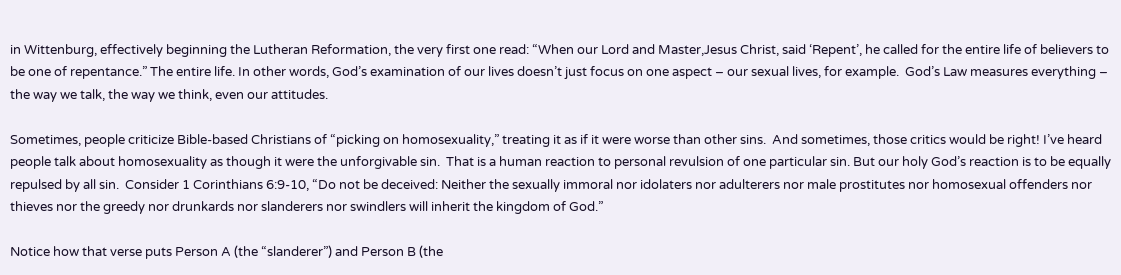in Wittenburg, effectively beginning the Lutheran Reformation, the very first one read: “When our Lord and Master,Jesus Christ, said ‘Repent’, he called for the entire life of believers to be one of repentance.” The entire life. In other words, God’s examination of our lives doesn’t just focus on one aspect – our sexual lives, for example.  God’s Law measures everything – the way we talk, the way we think, even our attitudes.

Sometimes, people criticize Bible-based Christians of “picking on homosexuality,” treating it as if it were worse than other sins.  And sometimes, those critics would be right! I’ve heard people talk about homosexuality as though it were the unforgivable sin.  That is a human reaction to personal revulsion of one particular sin. But our holy God’s reaction is to be equally repulsed by all sin.  Consider 1 Corinthians 6:9-10, “Do not be deceived: Neither the sexually immoral nor idolaters nor adulterers nor male prostitutes nor homosexual offenders nor thieves nor the greedy nor drunkards nor slanderers nor swindlers will inherit the kingdom of God.”

Notice how that verse puts Person A (the “slanderer”) and Person B (the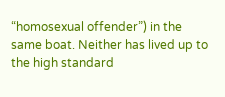“homosexual offender”) in the same boat. Neither has lived up to the high standard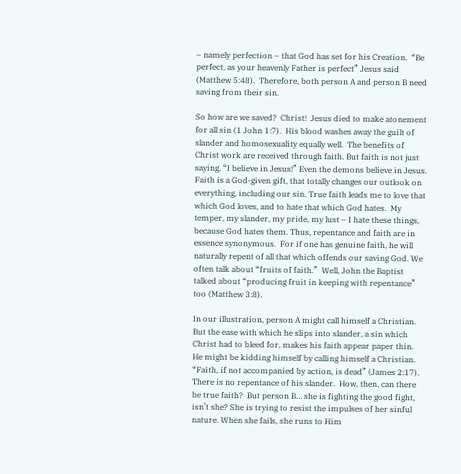– namely perfection – that God has set for his Creation.  “Be perfect, as your heavenly Father is perfect” Jesus said (Matthew 5:48).  Therefore, both person A and person B need saving from their sin.

So how are we saved?  Christ!  Jesus died to make atonement for all sin (1 John 1:7).  His blood washes away the guilt of slander and homosexuality equally well.  The benefits of Christ work are received through faith. But faith is not just saying, “I believe in Jesus!” Even the demons believe in Jesus.  Faith is a God-given gift, that totally changes our outlook on everything, including our sin. True faith leads me to love that which God loves, and to hate that which God hates.  My temper, my slander, my pride, my lust – I hate these things, because God hates them. Thus, repentance and faith are in essence synonymous.  For if one has genuine faith, he will naturally repent of all that which offends our saving God. We often talk about “fruits of faith.”  Well, John the Baptist talked about “producing fruit in keeping with repentance” too (Matthew 3:8).

In our illustration, person A might call himself a Christian.  But the ease with which he slips into slander, a sin which Christ had to bleed for, makes his faith appear paper thin.  He might be kidding himself by calling himself a Christian.  “Faith, if not accompanied by action, is dead” (James 2:17). There is no repentance of his slander.  How, then, can there be true faith?  But person B… she is fighting the good fight, isn’t she? She is trying to resist the impulses of her sinful nature. When she fails, she runs to Him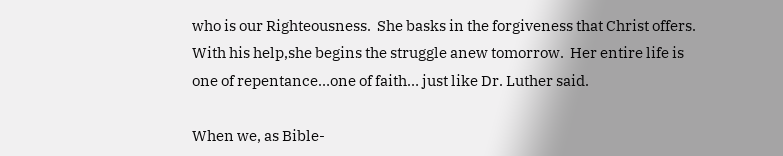who is our Righteousness.  She basks in the forgiveness that Christ offers. With his help,she begins the struggle anew tomorrow.  Her entire life is one of repentance…one of faith… just like Dr. Luther said.

When we, as Bible-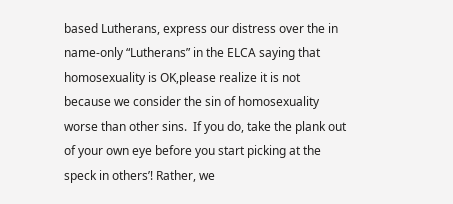based Lutherans, express our distress over the in name-only “Lutherans” in the ELCA saying that homosexuality is OK,please realize it is not because we consider the sin of homosexuality worse than other sins.  If you do, take the plank out of your own eye before you start picking at the speck in others’! Rather, we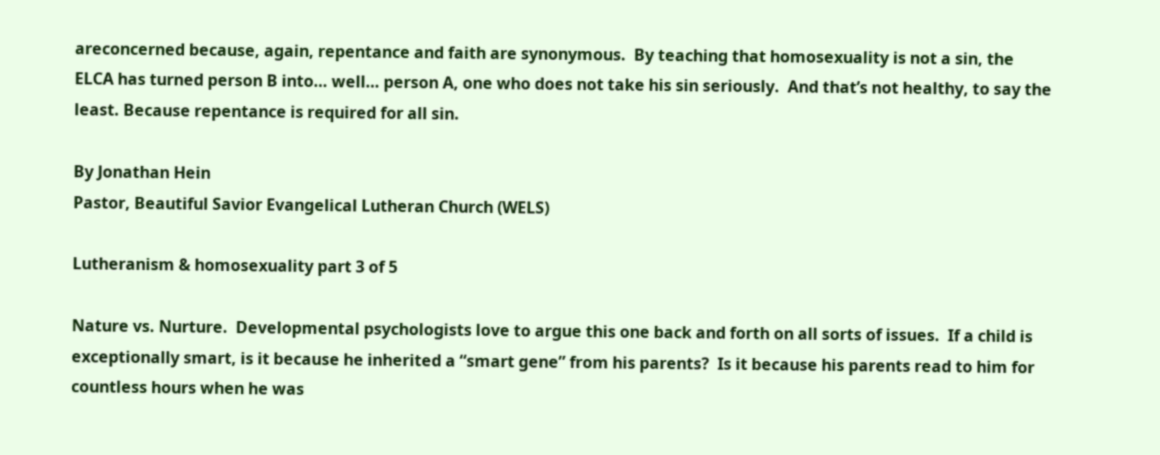areconcerned because, again, repentance and faith are synonymous.  By teaching that homosexuality is not a sin, the ELCA has turned person B into… well… person A, one who does not take his sin seriously.  And that’s not healthy, to say the least. Because repentance is required for all sin.

By Jonathan Hein
Pastor, Beautiful Savior Evangelical Lutheran Church (WELS)

Lutheranism & homosexuality part 3 of 5

Nature vs. Nurture.  Developmental psychologists love to argue this one back and forth on all sorts of issues.  If a child is exceptionally smart, is it because he inherited a “smart gene” from his parents?  Is it because his parents read to him for countless hours when he was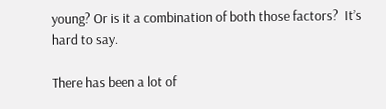young? Or is it a combination of both those factors?  It’s hard to say.

There has been a lot of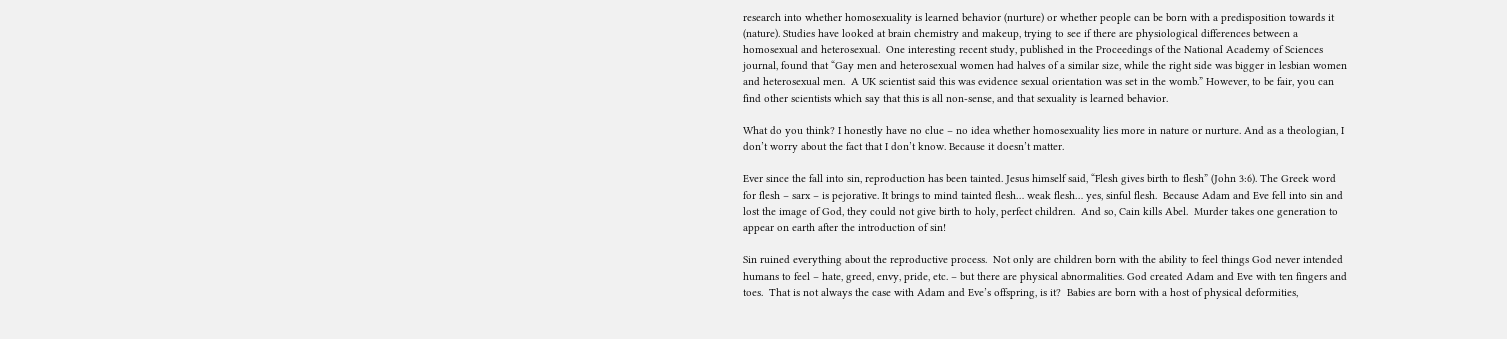research into whether homosexuality is learned behavior (nurture) or whether people can be born with a predisposition towards it (nature). Studies have looked at brain chemistry and makeup, trying to see if there are physiological differences between a homosexual and heterosexual.  One interesting recent study, published in the Proceedings of the National Academy of Sciences journal, found that “Gay men and heterosexual women had halves of a similar size, while the right side was bigger in lesbian women and heterosexual men.  A UK scientist said this was evidence sexual orientation was set in the womb.” However, to be fair, you can find other scientists which say that this is all non-sense, and that sexuality is learned behavior.

What do you think? I honestly have no clue – no idea whether homosexuality lies more in nature or nurture. And as a theologian, I don’t worry about the fact that I don’t know. Because it doesn’t matter.

Ever since the fall into sin, reproduction has been tainted. Jesus himself said, “Flesh gives birth to flesh” (John 3:6). The Greek word for flesh – sarx – is pejorative. It brings to mind tainted flesh… weak flesh… yes, sinful flesh.  Because Adam and Eve fell into sin and lost the image of God, they could not give birth to holy, perfect children.  And so, Cain kills Abel.  Murder takes one generation to appear on earth after the introduction of sin!

Sin ruined everything about the reproductive process.  Not only are children born with the ability to feel things God never intended humans to feel – hate, greed, envy, pride, etc. – but there are physical abnormalities. God created Adam and Eve with ten fingers and toes.  That is not always the case with Adam and Eve’s offspring, is it?  Babies are born with a host of physical deformities,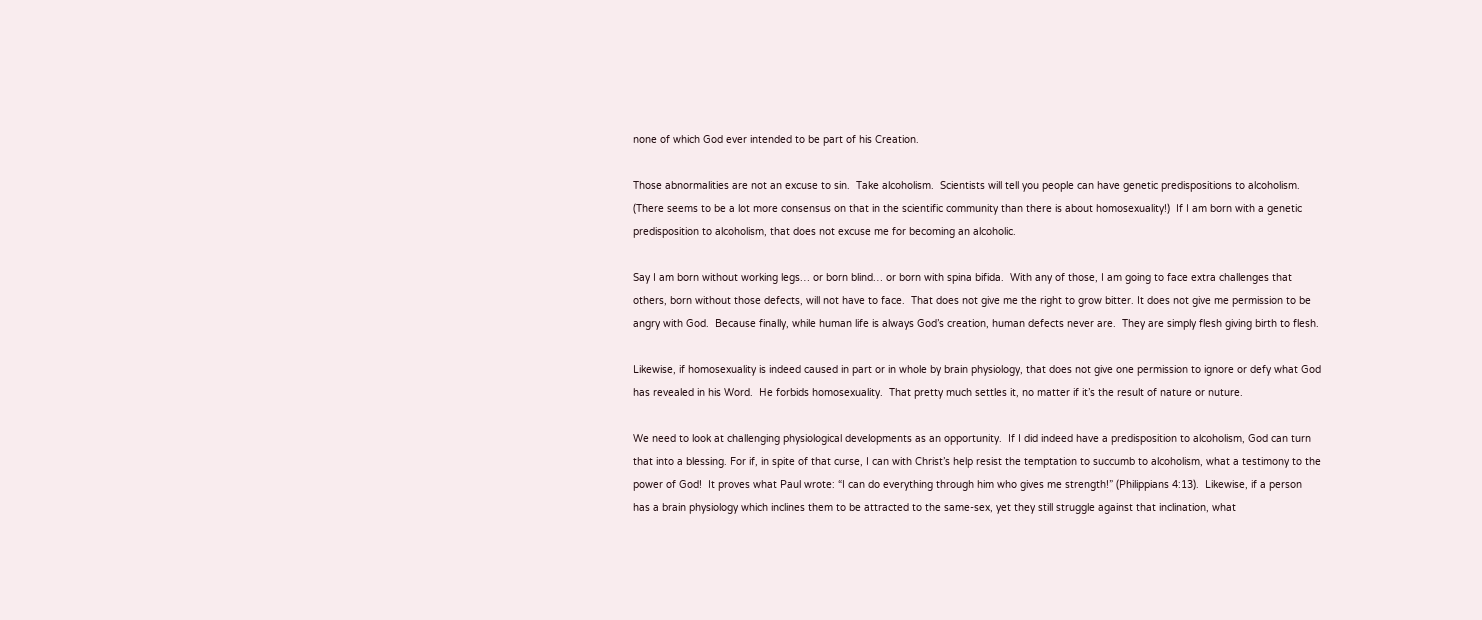none of which God ever intended to be part of his Creation.

Those abnormalities are not an excuse to sin.  Take alcoholism.  Scientists will tell you people can have genetic predispositions to alcoholism.  (There seems to be a lot more consensus on that in the scientific community than there is about homosexuality!)  If I am born with a genetic predisposition to alcoholism, that does not excuse me for becoming an alcoholic.

Say I am born without working legs… or born blind… or born with spina bifida.  With any of those, I am going to face extra challenges that others, born without those defects, will not have to face.  That does not give me the right to grow bitter. It does not give me permission to be angry with God.  Because finally, while human life is always God’s creation, human defects never are.  They are simply flesh giving birth to flesh.

Likewise, if homosexuality is indeed caused in part or in whole by brain physiology, that does not give one permission to ignore or defy what God has revealed in his Word.  He forbids homosexuality.  That pretty much settles it, no matter if it’s the result of nature or nuture.

We need to look at challenging physiological developments as an opportunity.  If I did indeed have a predisposition to alcoholism, God can turn that into a blessing. For if, in spite of that curse, I can with Christ’s help resist the temptation to succumb to alcoholism, what a testimony to the power of God!  It proves what Paul wrote: “I can do everything through him who gives me strength!” (Philippians 4:13).  Likewise, if a person has a brain physiology which inclines them to be attracted to the same-sex, yet they still struggle against that inclination, what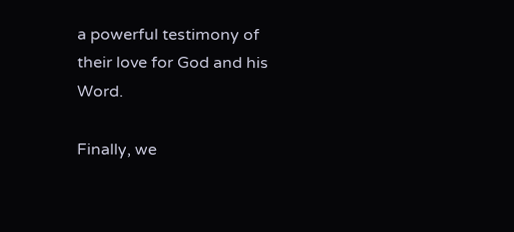a powerful testimony of their love for God and his Word.

Finally, we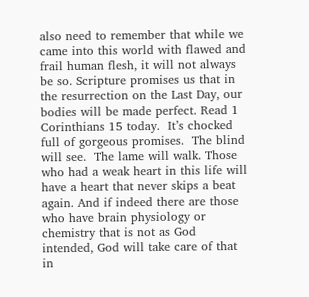also need to remember that while we came into this world with flawed and frail human flesh, it will not always be so. Scripture promises us that in the resurrection on the Last Day, our bodies will be made perfect. Read 1 Corinthians 15 today.  It’s chocked full of gorgeous promises.  The blind will see.  The lame will walk. Those who had a weak heart in this life will have a heart that never skips a beat again. And if indeed there are those who have brain physiology or chemistry that is not as God intended, God will take care of that in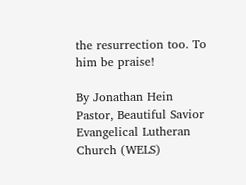the resurrection too. To him be praise!

By Jonathan Hein
Pastor, Beautiful Savior Evangelical Lutheran Church (WELS)